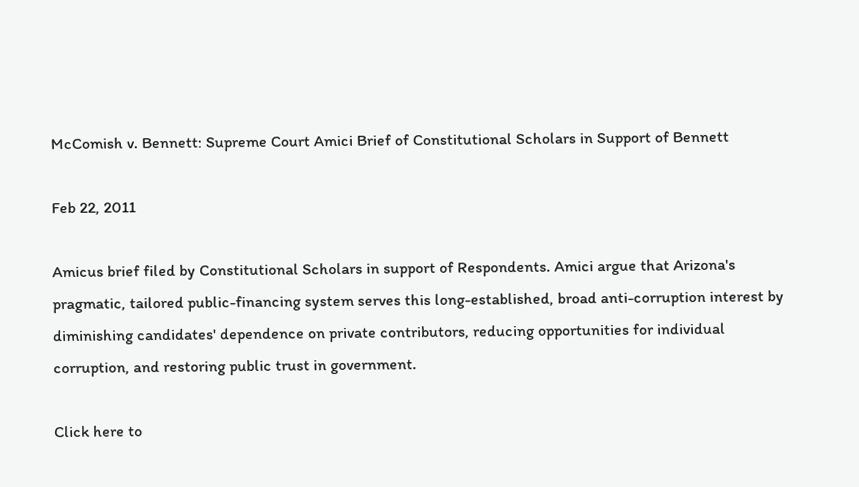McComish v. Bennett: Supreme Court Amici Brief of Constitutional Scholars in Support of Bennett

Feb 22, 2011

Amicus brief filed by Constitutional Scholars in support of Respondents. Amici argue that Arizona's pragmatic, tailored public-financing system serves this long-established, broad anti-corruption interest by diminishing candidates' dependence on private contributors, reducing opportunities for individual corruption, and restoring public trust in government.

Click here to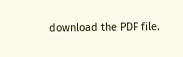download the PDF file.